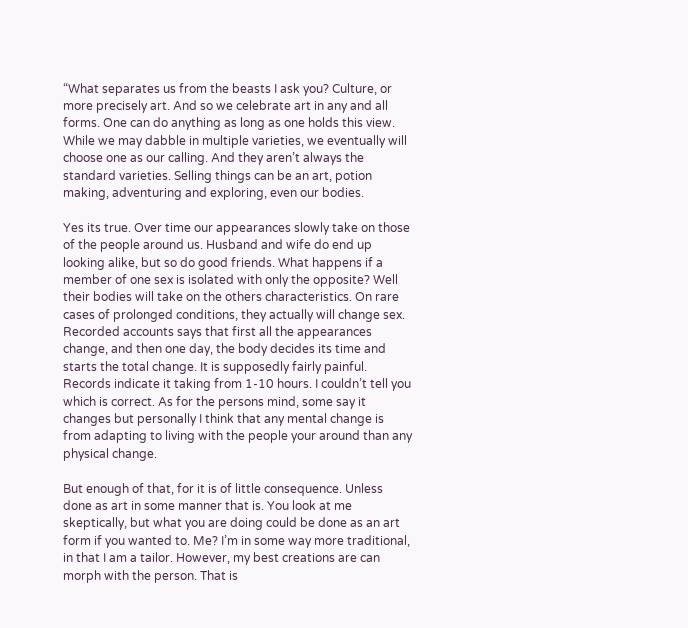“What separates us from the beasts I ask you? Culture, or more precisely art. And so we celebrate art in any and all forms. One can do anything as long as one holds this view. While we may dabble in multiple varieties, we eventually will choose one as our calling. And they aren’t always the standard varieties. Selling things can be an art, potion making, adventuring and exploring, even our bodies.

Yes its true. Over time our appearances slowly take on those of the people around us. Husband and wife do end up looking alike, but so do good friends. What happens if a member of one sex is isolated with only the opposite? Well their bodies will take on the others characteristics. On rare cases of prolonged conditions, they actually will change sex. Recorded accounts says that first all the appearances change, and then one day, the body decides its time and starts the total change. It is supposedly fairly painful. Records indicate it taking from 1-10 hours. I couldn’t tell you which is correct. As for the persons mind, some say it changes but personally I think that any mental change is from adapting to living with the people your around than any physical change.

But enough of that, for it is of little consequence. Unless done as art in some manner that is. You look at me skeptically, but what you are doing could be done as an art form if you wanted to. Me? I’m in some way more traditional, in that I am a tailor. However, my best creations are can morph with the person. That is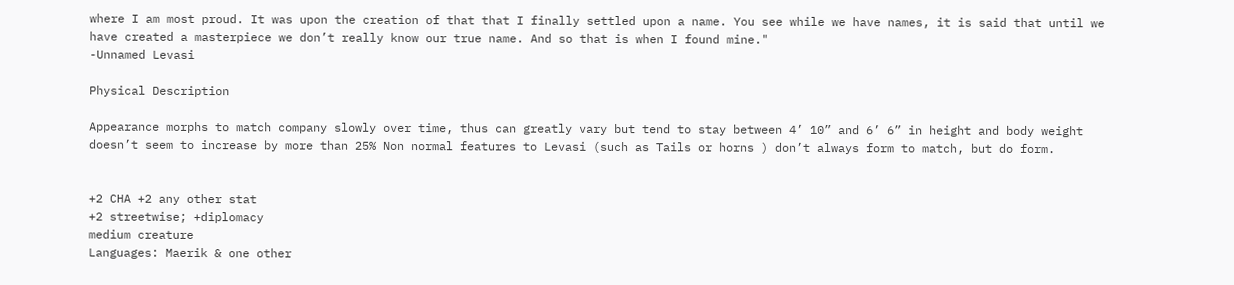where I am most proud. It was upon the creation of that that I finally settled upon a name. You see while we have names, it is said that until we have created a masterpiece we don’t really know our true name. And so that is when I found mine."
-Unnamed Levasi

Physical Description

Appearance morphs to match company slowly over time, thus can greatly vary but tend to stay between 4’ 10” and 6’ 6” in height and body weight doesn’t seem to increase by more than 25% Non normal features to Levasi (such as Tails or horns ) don’t always form to match, but do form.


+2 CHA +2 any other stat
+2 streetwise; +diplomacy
medium creature
Languages: Maerik & one other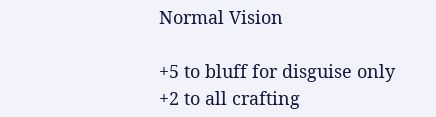Normal Vision

+5 to bluff for disguise only
+2 to all crafting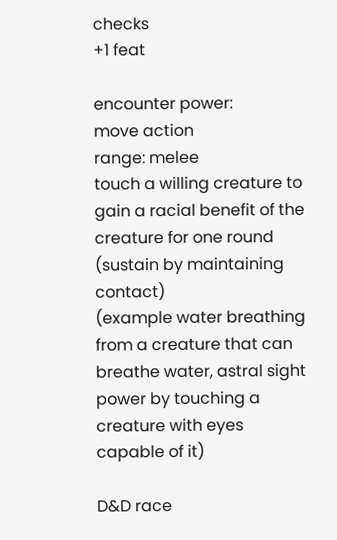checks
+1 feat

encounter power:
move action
range: melee
touch a willing creature to gain a racial benefit of the creature for one round
(sustain by maintaining contact)
(example water breathing from a creature that can breathe water, astral sight power by touching a creature with eyes capable of it)

D&D race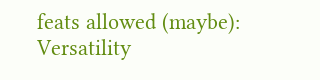feats allowed (maybe):
Versatility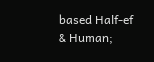based Half-ef & Human;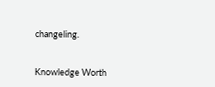changeling.


Knowledge Worth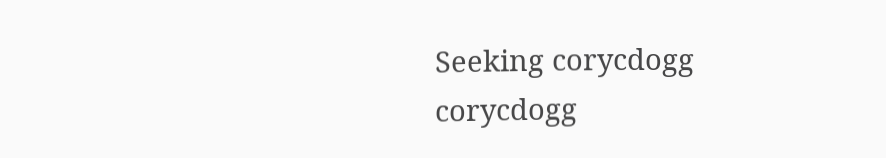Seeking corycdogg corycdogg